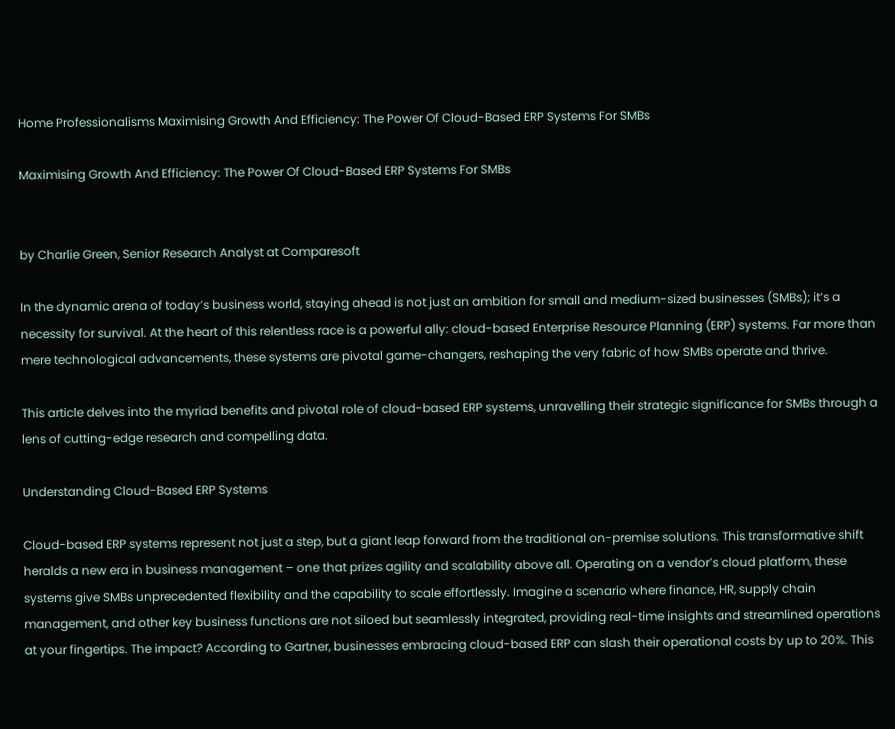Home Professionalisms Maximising Growth And Efficiency: The Power Of Cloud-Based ERP Systems For SMBs

Maximising Growth And Efficiency: The Power Of Cloud-Based ERP Systems For SMBs


by Charlie Green, Senior Research Analyst at Comparesoft

In the dynamic arena of today’s business world, staying ahead is not just an ambition for small and medium-sized businesses (SMBs); it’s a necessity for survival. At the heart of this relentless race is a powerful ally: cloud-based Enterprise Resource Planning (ERP) systems. Far more than mere technological advancements, these systems are pivotal game-changers, reshaping the very fabric of how SMBs operate and thrive.

This article delves into the myriad benefits and pivotal role of cloud-based ERP systems, unravelling their strategic significance for SMBs through a lens of cutting-edge research and compelling data.

Understanding Cloud-Based ERP Systems

Cloud-based ERP systems represent not just a step, but a giant leap forward from the traditional on-premise solutions. This transformative shift heralds a new era in business management – one that prizes agility and scalability above all. Operating on a vendor’s cloud platform, these systems give SMBs unprecedented flexibility and the capability to scale effortlessly. Imagine a scenario where finance, HR, supply chain management, and other key business functions are not siloed but seamlessly integrated, providing real-time insights and streamlined operations at your fingertips. The impact? According to Gartner, businesses embracing cloud-based ERP can slash their operational costs by up to 20%. This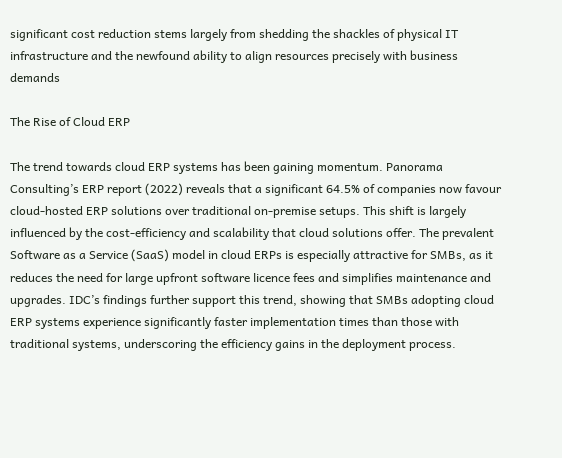significant cost reduction stems largely from shedding the shackles of physical IT infrastructure and the newfound ability to align resources precisely with business demands

The Rise of Cloud ERP

The trend towards cloud ERP systems has been gaining momentum. Panorama Consulting’s ERP report (2022) reveals that a significant 64.5% of companies now favour cloud-hosted ERP solutions over traditional on-premise setups. This shift is largely influenced by the cost-efficiency and scalability that cloud solutions offer. The prevalent Software as a Service (SaaS) model in cloud ERPs is especially attractive for SMBs, as it reduces the need for large upfront software licence fees and simplifies maintenance and upgrades. IDC’s findings further support this trend, showing that SMBs adopting cloud ERP systems experience significantly faster implementation times than those with traditional systems, underscoring the efficiency gains in the deployment process.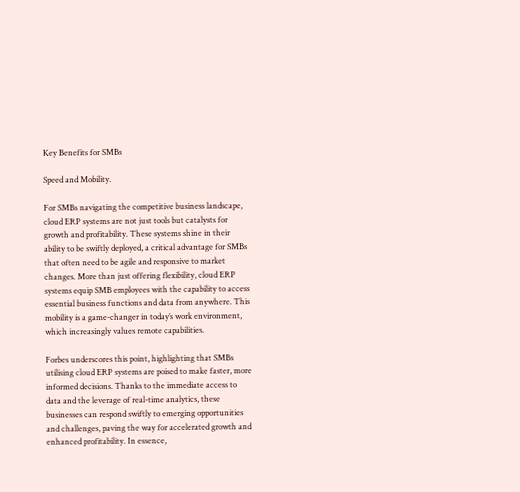Key Benefits for SMBs

Speed and Mobility.

For SMBs navigating the competitive business landscape, cloud ERP systems are not just tools but catalysts for growth and profitability. These systems shine in their ability to be swiftly deployed, a critical advantage for SMBs that often need to be agile and responsive to market changes. More than just offering flexibility, cloud ERP systems equip SMB employees with the capability to access essential business functions and data from anywhere. This mobility is a game-changer in today’s work environment, which increasingly values remote capabilities.

Forbes underscores this point, highlighting that SMBs utilising cloud ERP systems are poised to make faster, more informed decisions. Thanks to the immediate access to data and the leverage of real-time analytics, these businesses can respond swiftly to emerging opportunities and challenges, paving the way for accelerated growth and enhanced profitability. In essence,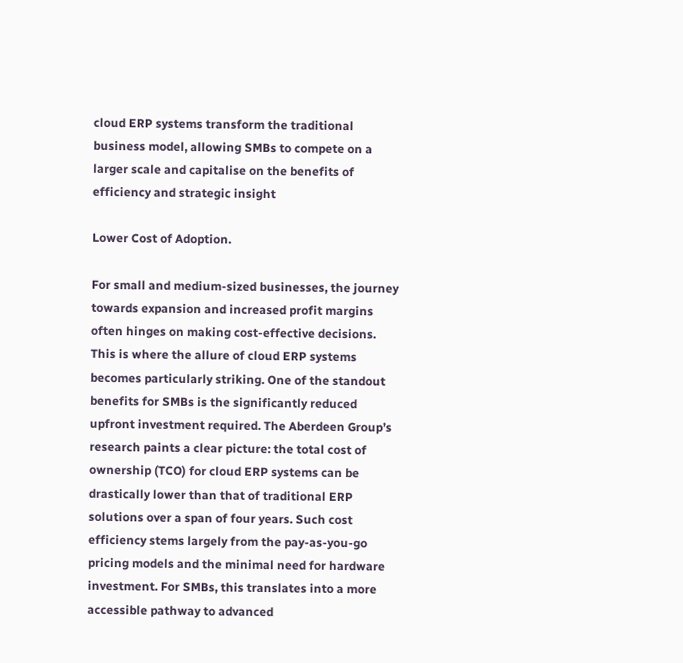cloud ERP systems transform the traditional business model, allowing SMBs to compete on a larger scale and capitalise on the benefits of efficiency and strategic insight

Lower Cost of Adoption.

For small and medium-sized businesses, the journey towards expansion and increased profit margins often hinges on making cost-effective decisions. This is where the allure of cloud ERP systems becomes particularly striking. One of the standout benefits for SMBs is the significantly reduced upfront investment required. The Aberdeen Group’s research paints a clear picture: the total cost of ownership (TCO) for cloud ERP systems can be drastically lower than that of traditional ERP solutions over a span of four years. Such cost efficiency stems largely from the pay-as-you-go pricing models and the minimal need for hardware investment. For SMBs, this translates into a more accessible pathway to advanced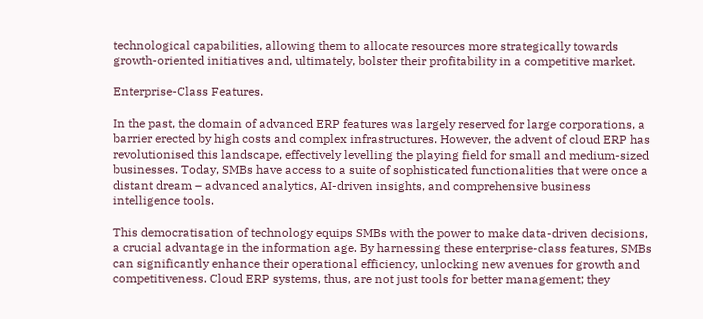technological capabilities, allowing them to allocate resources more strategically towards growth-oriented initiatives and, ultimately, bolster their profitability in a competitive market.

Enterprise-Class Features.

In the past, the domain of advanced ERP features was largely reserved for large corporations, a barrier erected by high costs and complex infrastructures. However, the advent of cloud ERP has revolutionised this landscape, effectively levelling the playing field for small and medium-sized businesses. Today, SMBs have access to a suite of sophisticated functionalities that were once a distant dream – advanced analytics, AI-driven insights, and comprehensive business intelligence tools.

This democratisation of technology equips SMBs with the power to make data-driven decisions, a crucial advantage in the information age. By harnessing these enterprise-class features, SMBs can significantly enhance their operational efficiency, unlocking new avenues for growth and competitiveness. Cloud ERP systems, thus, are not just tools for better management; they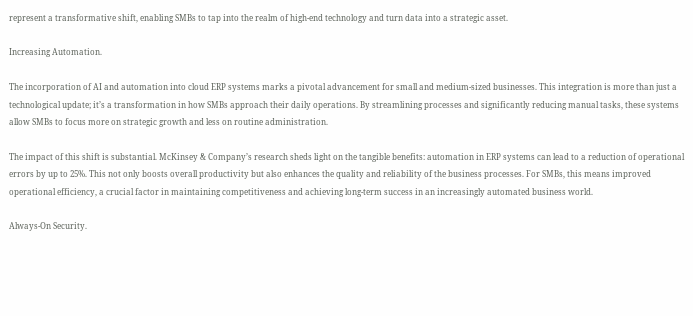represent a transformative shift, enabling SMBs to tap into the realm of high-end technology and turn data into a strategic asset.

Increasing Automation.

The incorporation of AI and automation into cloud ERP systems marks a pivotal advancement for small and medium-sized businesses. This integration is more than just a technological update; it’s a transformation in how SMBs approach their daily operations. By streamlining processes and significantly reducing manual tasks, these systems allow SMBs to focus more on strategic growth and less on routine administration.

The impact of this shift is substantial. McKinsey & Company’s research sheds light on the tangible benefits: automation in ERP systems can lead to a reduction of operational errors by up to 25%. This not only boosts overall productivity but also enhances the quality and reliability of the business processes. For SMBs, this means improved operational efficiency, a crucial factor in maintaining competitiveness and achieving long-term success in an increasingly automated business world.

Always-On Security.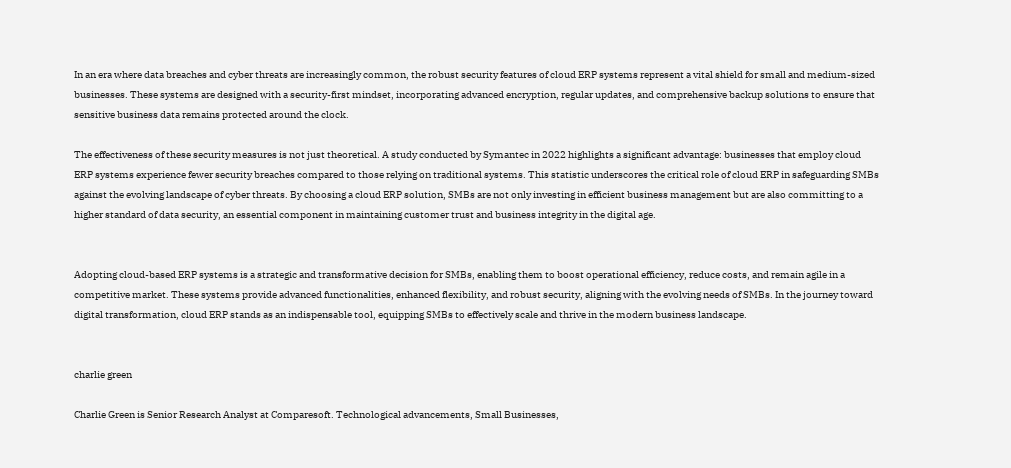In an era where data breaches and cyber threats are increasingly common, the robust security features of cloud ERP systems represent a vital shield for small and medium-sized businesses. These systems are designed with a security-first mindset, incorporating advanced encryption, regular updates, and comprehensive backup solutions to ensure that sensitive business data remains protected around the clock.

The effectiveness of these security measures is not just theoretical. A study conducted by Symantec in 2022 highlights a significant advantage: businesses that employ cloud ERP systems experience fewer security breaches compared to those relying on traditional systems. This statistic underscores the critical role of cloud ERP in safeguarding SMBs against the evolving landscape of cyber threats. By choosing a cloud ERP solution, SMBs are not only investing in efficient business management but are also committing to a higher standard of data security, an essential component in maintaining customer trust and business integrity in the digital age.


Adopting cloud-based ERP systems is a strategic and transformative decision for SMBs, enabling them to boost operational efficiency, reduce costs, and remain agile in a competitive market. These systems provide advanced functionalities, enhanced flexibility, and robust security, aligning with the evolving needs of SMBs. In the journey toward digital transformation, cloud ERP stands as an indispensable tool, equipping SMBs to effectively scale and thrive in the modern business landscape.


charlie green

Charlie Green is Senior Research Analyst at Comparesoft. Technological advancements, Small Businesses,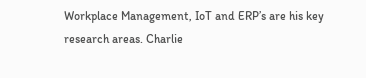Workplace Management, IoT and ERP’s are his key research areas. Charlie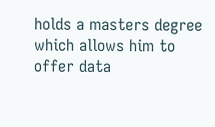holds a masters degree which allows him to offer data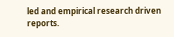led and empirical research driven reports.